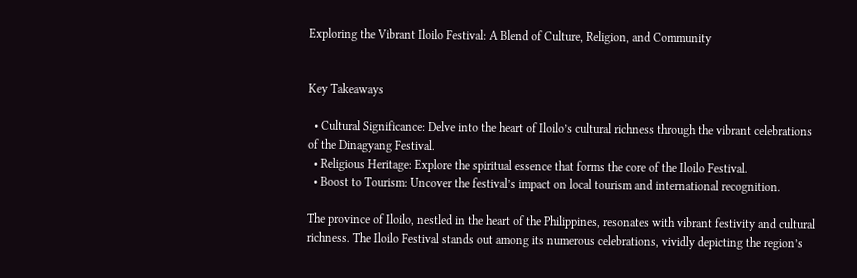Exploring the Vibrant Iloilo Festival: A Blend of Culture, Religion, and Community


Key Takeaways

  • Cultural Significance: Delve into the heart of Iloilo’s cultural richness through the vibrant celebrations of the Dinagyang Festival.
  • Religious Heritage: Explore the spiritual essence that forms the core of the Iloilo Festival.
  • Boost to Tourism: Uncover the festival’s impact on local tourism and international recognition.

The province of Iloilo, nestled in the heart of the Philippines, resonates with vibrant festivity and cultural richness. The Iloilo Festival stands out among its numerous celebrations, vividly depicting the region’s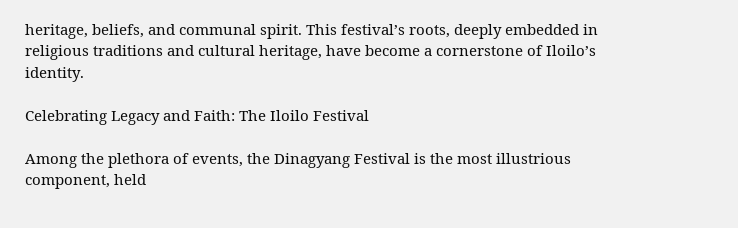heritage, beliefs, and communal spirit. This festival’s roots, deeply embedded in religious traditions and cultural heritage, have become a cornerstone of Iloilo’s identity.

Celebrating Legacy and Faith: The Iloilo Festival

Among the plethora of events, the Dinagyang Festival is the most illustrious component, held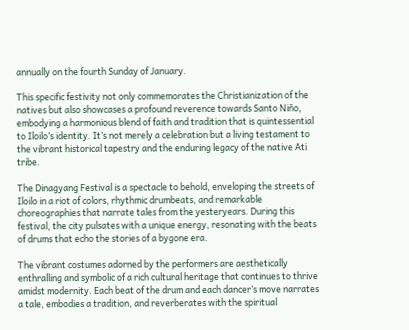annually on the fourth Sunday of January.

This specific festivity not only commemorates the Christianization of the natives but also showcases a profound reverence towards Santo Niño, embodying a harmonious blend of faith and tradition that is quintessential to Iloilo’s identity. It’s not merely a celebration but a living testament to the vibrant historical tapestry and the enduring legacy of the native Ati tribe.

The Dinagyang Festival is a spectacle to behold, enveloping the streets of Iloilo in a riot of colors, rhythmic drumbeats, and remarkable choreographies that narrate tales from the yesteryears. During this festival, the city pulsates with a unique energy, resonating with the beats of drums that echo the stories of a bygone era.

The vibrant costumes adorned by the performers are aesthetically enthralling and symbolic of a rich cultural heritage that continues to thrive amidst modernity. Each beat of the drum and each dancer’s move narrates a tale, embodies a tradition, and reverberates with the spiritual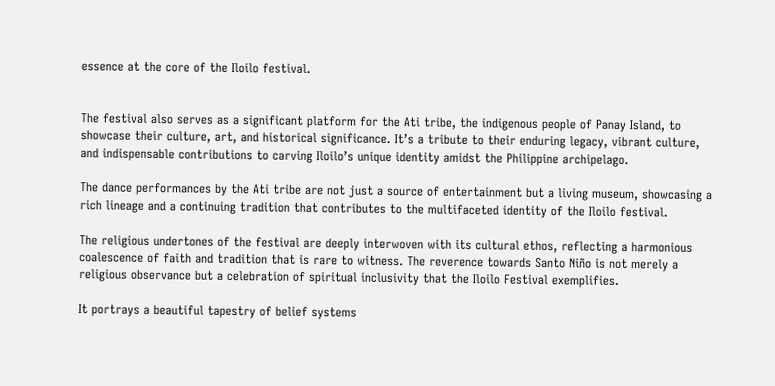essence at the core of the Iloilo festival.


The festival also serves as a significant platform for the Ati tribe, the indigenous people of Panay Island, to showcase their culture, art, and historical significance. It’s a tribute to their enduring legacy, vibrant culture, and indispensable contributions to carving Iloilo’s unique identity amidst the Philippine archipelago.

The dance performances by the Ati tribe are not just a source of entertainment but a living museum, showcasing a rich lineage and a continuing tradition that contributes to the multifaceted identity of the Iloilo festival.

The religious undertones of the festival are deeply interwoven with its cultural ethos, reflecting a harmonious coalescence of faith and tradition that is rare to witness. The reverence towards Santo Niño is not merely a religious observance but a celebration of spiritual inclusivity that the Iloilo Festival exemplifies.

It portrays a beautiful tapestry of belief systems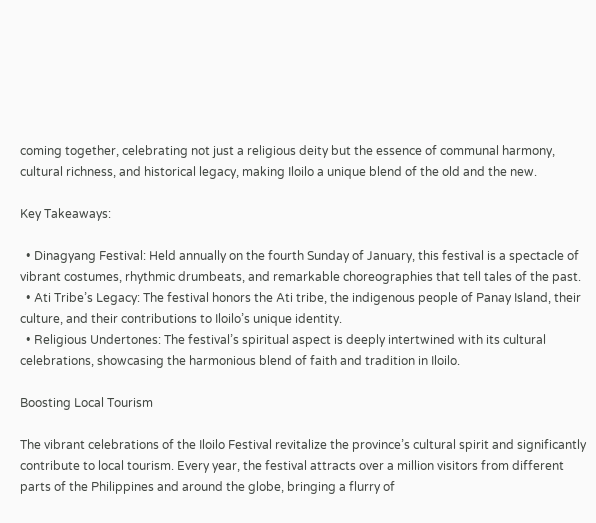coming together, celebrating not just a religious deity but the essence of communal harmony, cultural richness, and historical legacy, making Iloilo a unique blend of the old and the new.

Key Takeaways:

  • Dinagyang Festival: Held annually on the fourth Sunday of January, this festival is a spectacle of vibrant costumes, rhythmic drumbeats, and remarkable choreographies that tell tales of the past.
  • Ati Tribe’s Legacy: The festival honors the Ati tribe, the indigenous people of Panay Island, their culture, and their contributions to Iloilo’s unique identity.
  • Religious Undertones: The festival’s spiritual aspect is deeply intertwined with its cultural celebrations, showcasing the harmonious blend of faith and tradition in Iloilo.

Boosting Local Tourism

The vibrant celebrations of the Iloilo Festival revitalize the province’s cultural spirit and significantly contribute to local tourism. Every year, the festival attracts over a million visitors from different parts of the Philippines and around the globe, bringing a flurry of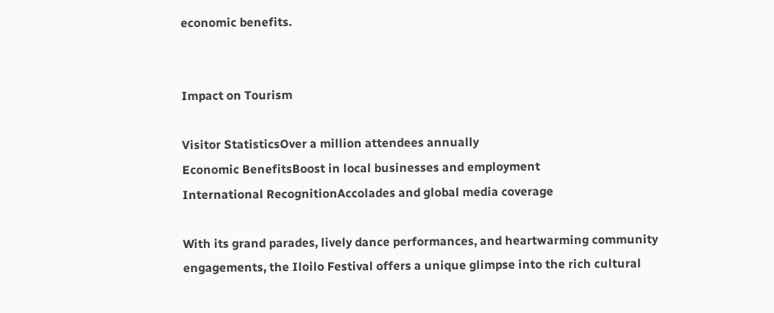economic benefits.


Impact on Tourism

Visitor StatisticsOver a million attendees annually
Economic BenefitsBoost in local businesses and employment
International RecognitionAccolades and global media coverage

With its grand parades, lively dance performances, and heartwarming community engagements, the Iloilo Festival offers a unique glimpse into the rich cultural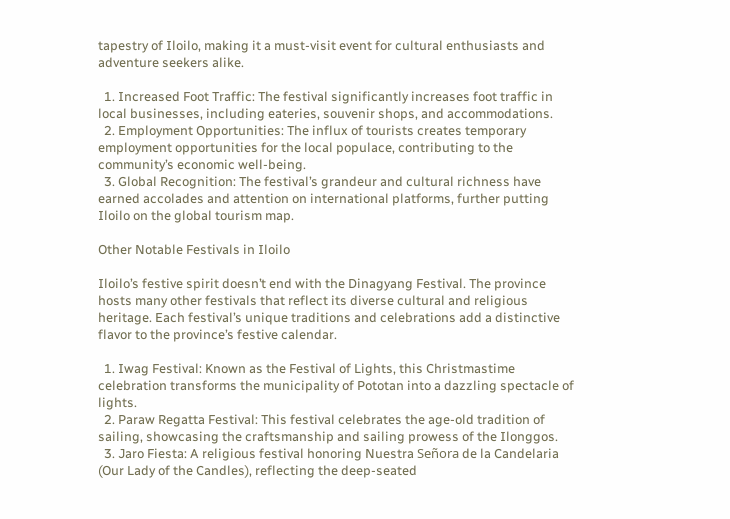tapestry of Iloilo, making it a must-visit event for cultural enthusiasts and adventure seekers alike.

  1. Increased Foot Traffic: The festival significantly increases foot traffic in local businesses, including eateries, souvenir shops, and accommodations.
  2. Employment Opportunities: The influx of tourists creates temporary employment opportunities for the local populace, contributing to the community’s economic well-being.
  3. Global Recognition: The festival’s grandeur and cultural richness have earned accolades and attention on international platforms, further putting Iloilo on the global tourism map.

Other Notable Festivals in Iloilo

Iloilo’s festive spirit doesn’t end with the Dinagyang Festival. The province hosts many other festivals that reflect its diverse cultural and religious heritage. Each festival’s unique traditions and celebrations add a distinctive flavor to the province’s festive calendar.

  1. Iwag Festival: Known as the Festival of Lights, this Christmastime celebration transforms the municipality of Pototan into a dazzling spectacle of lights.
  2. Paraw Regatta Festival: This festival celebrates the age-old tradition of sailing, showcasing the craftsmanship and sailing prowess of the Ilonggos.
  3. Jaro Fiesta: A religious festival honoring Nuestra Señora de la Candelaria (Our Lady of the Candles), reflecting the deep-seated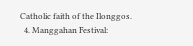Catholic faith of the Ilonggos.
  4. Manggahan Festival: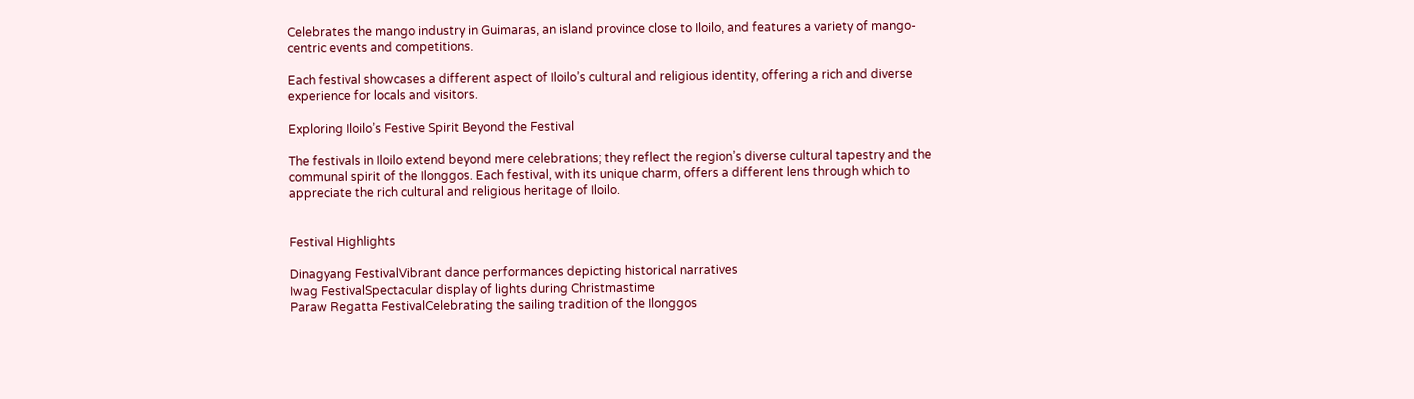Celebrates the mango industry in Guimaras, an island province close to Iloilo, and features a variety of mango-centric events and competitions.

Each festival showcases a different aspect of Iloilo’s cultural and religious identity, offering a rich and diverse experience for locals and visitors.

Exploring Iloilo’s Festive Spirit Beyond the Festival

The festivals in Iloilo extend beyond mere celebrations; they reflect the region’s diverse cultural tapestry and the communal spirit of the Ilonggos. Each festival, with its unique charm, offers a different lens through which to appreciate the rich cultural and religious heritage of Iloilo.


Festival Highlights

Dinagyang FestivalVibrant dance performances depicting historical narratives
Iwag FestivalSpectacular display of lights during Christmastime
Paraw Regatta FestivalCelebrating the sailing tradition of the Ilonggos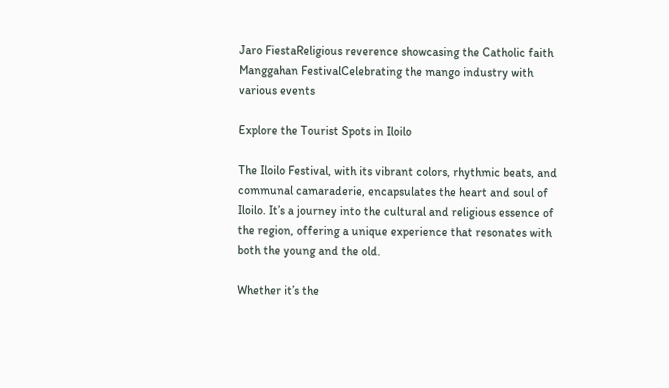Jaro FiestaReligious reverence showcasing the Catholic faith
Manggahan FestivalCelebrating the mango industry with various events

Explore the Tourist Spots in Iloilo

The Iloilo Festival, with its vibrant colors, rhythmic beats, and communal camaraderie, encapsulates the heart and soul of Iloilo. It’s a journey into the cultural and religious essence of the region, offering a unique experience that resonates with both the young and the old.

Whether it’s the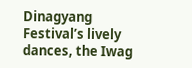Dinagyang Festival’s lively dances, the Iwag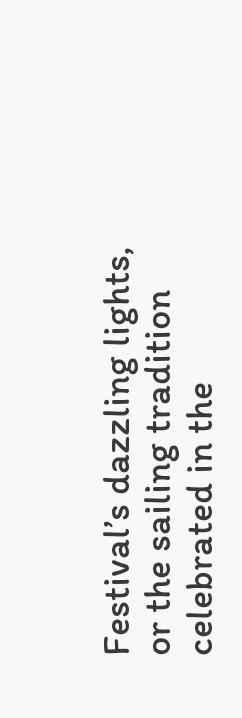Festival’s dazzling lights, or the sailing tradition celebrated in the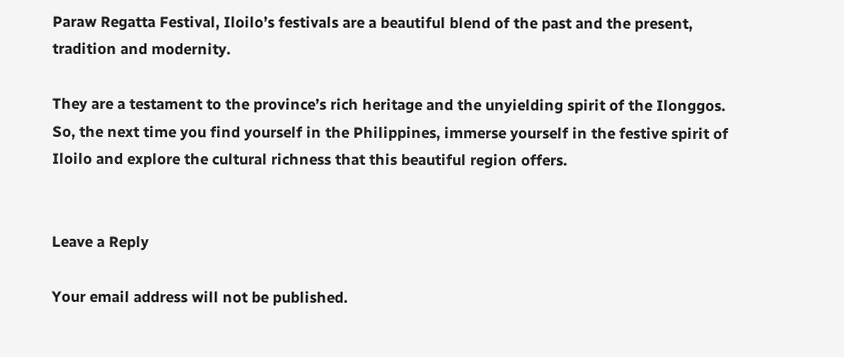Paraw Regatta Festival, Iloilo’s festivals are a beautiful blend of the past and the present, tradition and modernity.

They are a testament to the province’s rich heritage and the unyielding spirit of the Ilonggos. So, the next time you find yourself in the Philippines, immerse yourself in the festive spirit of Iloilo and explore the cultural richness that this beautiful region offers.


Leave a Reply

Your email address will not be published.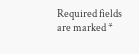Required fields are marked *